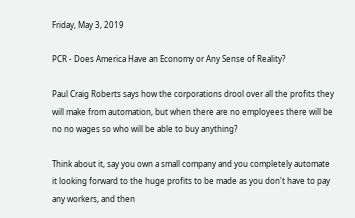Friday, May 3, 2019

PCR - Does America Have an Economy or Any Sense of Reality?

Paul Craig Roberts says how the corporations drool over all the profits they will make from automation, but when there are no employees there will be no no wages so who will be able to buy anything?

Think about it, say you own a small company and you completely automate it looking forward to the huge profits to be made as you don't have to pay any workers, and then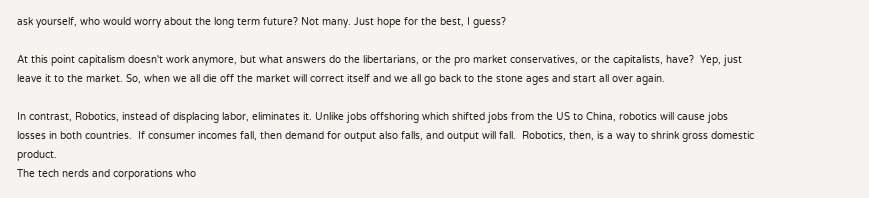ask yourself, who would worry about the long term future? Not many. Just hope for the best, I guess?

At this point capitalism doesn't work anymore, but what answers do the libertarians, or the pro market conservatives, or the capitalists, have?  Yep, just leave it to the market. So, when we all die off the market will correct itself and we all go back to the stone ages and start all over again.

In contrast, Robotics, instead of displacing labor, eliminates it. Unlike jobs offshoring which shifted jobs from the US to China, robotics will cause jobs losses in both countries.  If consumer incomes fall, then demand for output also falls, and output will fall.  Robotics, then, is a way to shrink gross domestic product.
The tech nerds and corporations who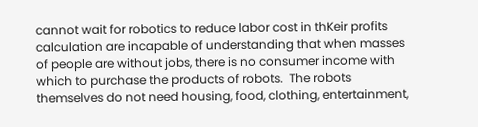cannot wait for robotics to reduce labor cost in thKeir profits calculation are incapable of understanding that when masses of people are without jobs, there is no consumer income with which to purchase the products of robots.  The robots themselves do not need housing, food, clothing, entertainment,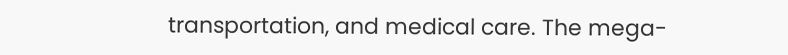transportation, and medical care. The mega-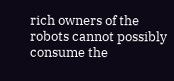rich owners of the robots cannot possibly consume the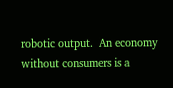robotic output.  An economy without consumers is a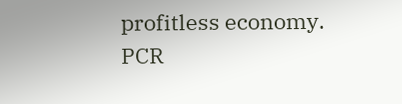profitless economy.
PCR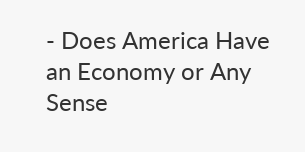- Does America Have an Economy or Any Sense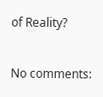of Reality?

No comments: